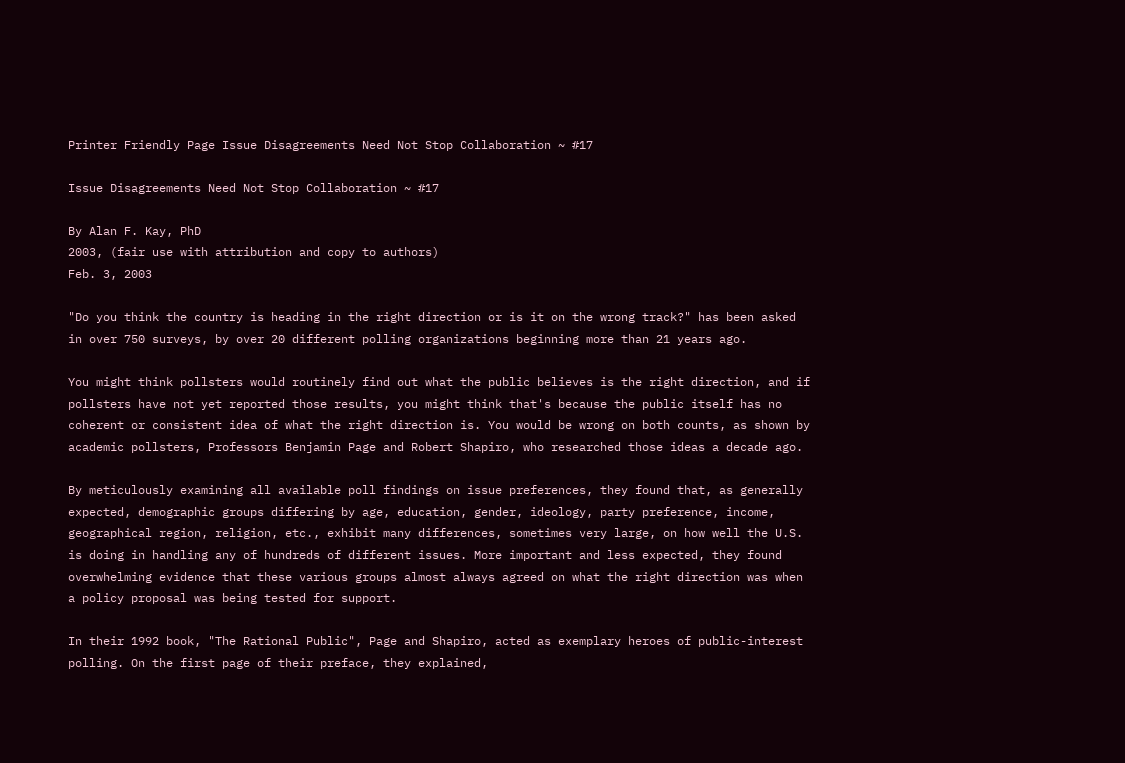Printer Friendly Page Issue Disagreements Need Not Stop Collaboration ~ #17

Issue Disagreements Need Not Stop Collaboration ~ #17

By Alan F. Kay, PhD
2003, (fair use with attribution and copy to authors)
Feb. 3, 2003

"Do you think the country is heading in the right direction or is it on the wrong track?" has been asked in over 750 surveys, by over 20 different polling organizations beginning more than 21 years ago.

You might think pollsters would routinely find out what the public believes is the right direction, and if pollsters have not yet reported those results, you might think that's because the public itself has no coherent or consistent idea of what the right direction is. You would be wrong on both counts, as shown by academic pollsters, Professors Benjamin Page and Robert Shapiro, who researched those ideas a decade ago.

By meticulously examining all available poll findings on issue preferences, they found that, as generally expected, demographic groups differing by age, education, gender, ideology, party preference, income, geographical region, religion, etc., exhibit many differences, sometimes very large, on how well the U.S. is doing in handling any of hundreds of different issues. More important and less expected, they found overwhelming evidence that these various groups almost always agreed on what the right direction was when a policy proposal was being tested for support.

In their 1992 book, "The Rational Public", Page and Shapiro, acted as exemplary heroes of public-interest polling. On the first page of their preface, they explained,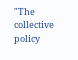"The collective policy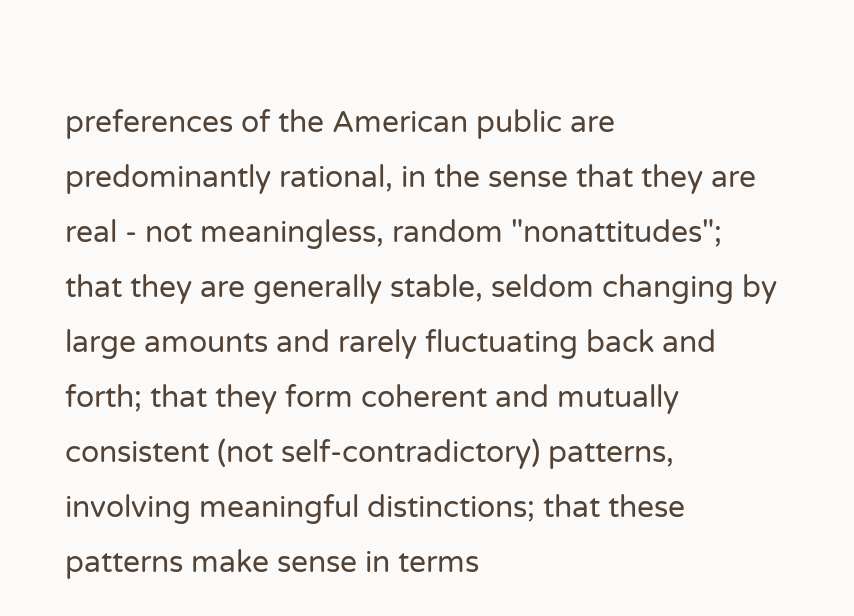preferences of the American public are predominantly rational, in the sense that they are real - not meaningless, random "nonattitudes"; that they are generally stable, seldom changing by large amounts and rarely fluctuating back and forth; that they form coherent and mutually consistent (not self-contradictory) patterns, involving meaningful distinctions; that these patterns make sense in terms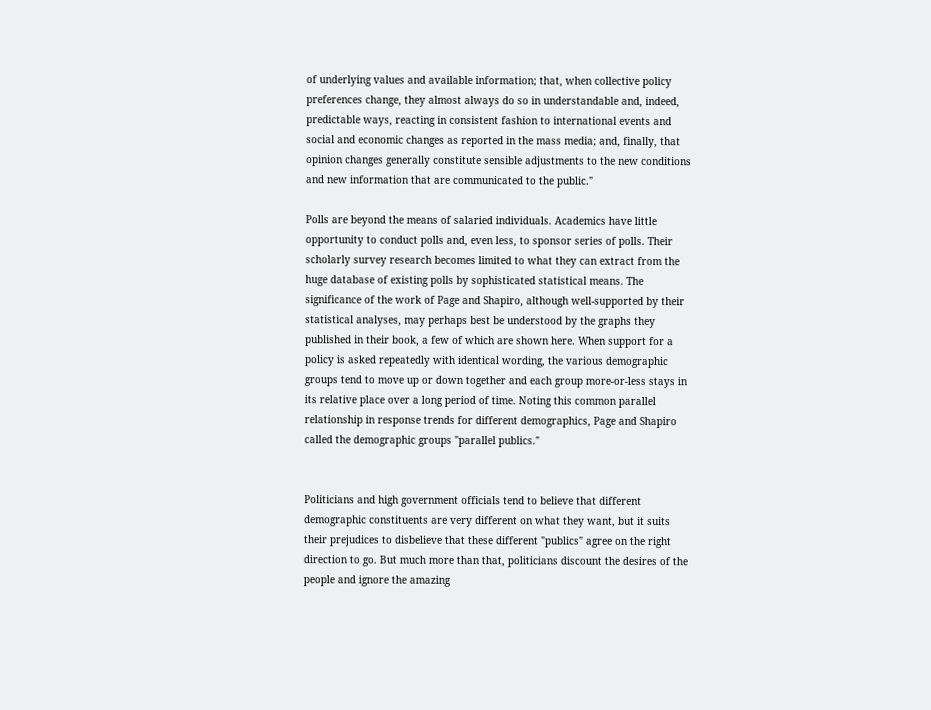of underlying values and available information; that, when collective policy preferences change, they almost always do so in understandable and, indeed, predictable ways, reacting in consistent fashion to international events and social and economic changes as reported in the mass media; and, finally, that opinion changes generally constitute sensible adjustments to the new conditions and new information that are communicated to the public."

Polls are beyond the means of salaried individuals. Academics have little opportunity to conduct polls and, even less, to sponsor series of polls. Their scholarly survey research becomes limited to what they can extract from the huge database of existing polls by sophisticated statistical means. The significance of the work of Page and Shapiro, although well-supported by their statistical analyses, may perhaps best be understood by the graphs they published in their book, a few of which are shown here. When support for a policy is asked repeatedly with identical wording, the various demographic groups tend to move up or down together and each group more-or-less stays in its relative place over a long period of time. Noting this common parallel relationship in response trends for different demographics, Page and Shapiro called the demographic groups "parallel publics."


Politicians and high government officials tend to believe that different demographic constituents are very different on what they want, but it suits their prejudices to disbelieve that these different "publics" agree on the right direction to go. But much more than that, politicians discount the desires of the people and ignore the amazing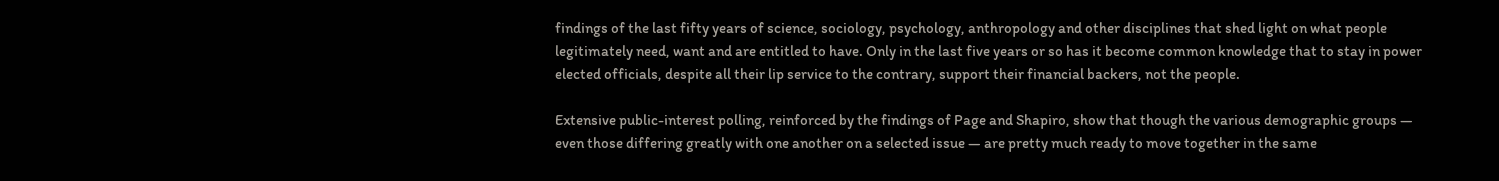findings of the last fifty years of science, sociology, psychology, anthropology and other disciplines that shed light on what people legitimately need, want and are entitled to have. Only in the last five years or so has it become common knowledge that to stay in power elected officials, despite all their lip service to the contrary, support their financial backers, not the people.

Extensive public-interest polling, reinforced by the findings of Page and Shapiro, show that though the various demographic groups — even those differing greatly with one another on a selected issue — are pretty much ready to move together in the same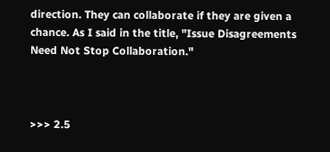direction. They can collaborate if they are given a chance. As I said in the title, "Issue Disagreements Need Not Stop Collaboration."



>>> 2.5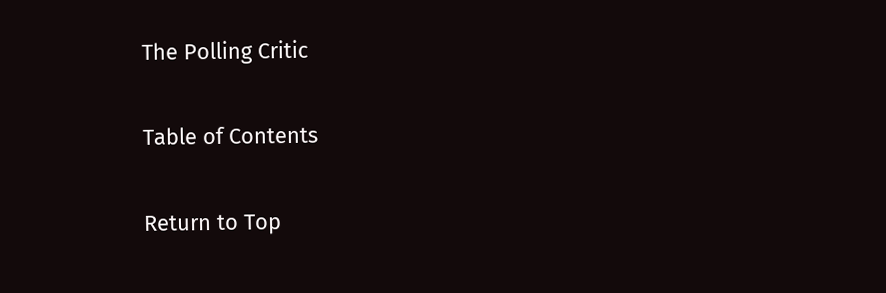The Polling Critic

Table of Contents

Return to Top